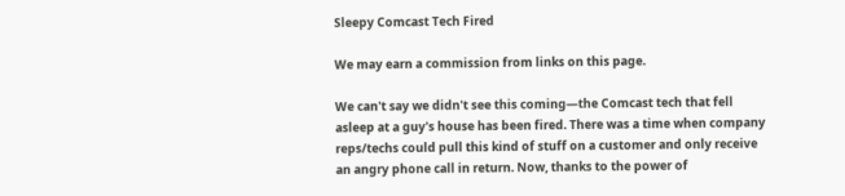Sleepy Comcast Tech Fired

We may earn a commission from links on this page.

We can't say we didn't see this coming—the Comcast tech that fell asleep at a guy's house has been fired. There was a time when company reps/techs could pull this kind of stuff on a customer and only receive an angry phone call in return. Now, thanks to the power of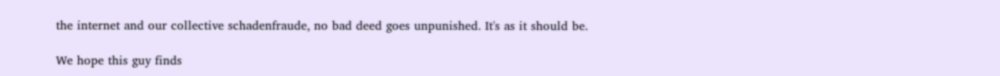the internet and our collective schadenfraude, no bad deed goes unpunished. It's as it should be.

We hope this guy finds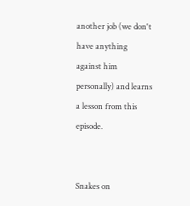another job (we don't have anything against him personally) and learns a lesson from this episode.


Snakes on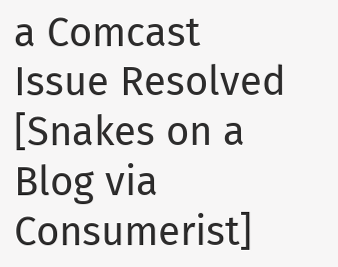a Comcast Issue Resolved [Snakes on a Blog via Consumerist]